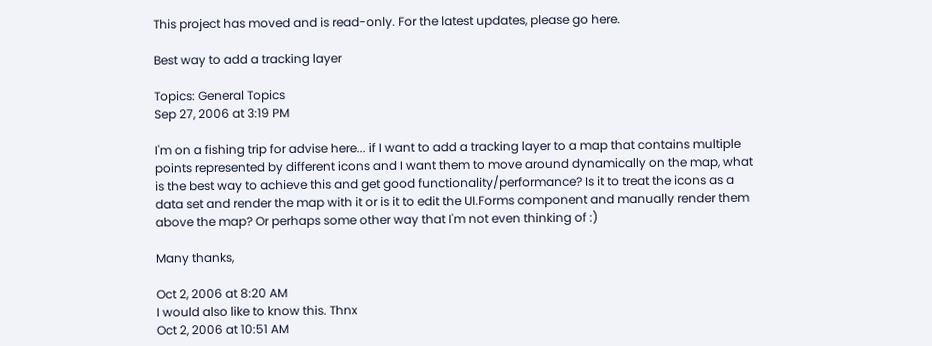This project has moved and is read-only. For the latest updates, please go here.

Best way to add a tracking layer

Topics: General Topics
Sep 27, 2006 at 3:19 PM

I'm on a fishing trip for advise here... if I want to add a tracking layer to a map that contains multiple points represented by different icons and I want them to move around dynamically on the map, what is the best way to achieve this and get good functionality/performance? Is it to treat the icons as a data set and render the map with it or is it to edit the UI.Forms component and manually render them above the map? Or perhaps some other way that I'm not even thinking of :)

Many thanks,

Oct 2, 2006 at 8:20 AM
I would also like to know this. Thnx
Oct 2, 2006 at 10:51 AM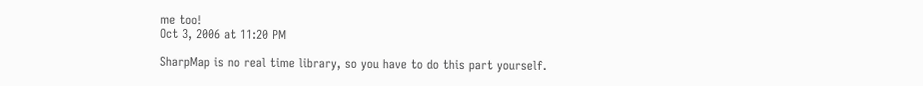me too!
Oct 3, 2006 at 11:20 PM

SharpMap is no real time library, so you have to do this part yourself.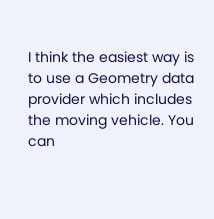I think the easiest way is to use a Geometry data provider which includes
the moving vehicle. You can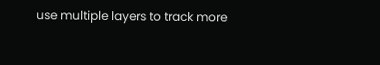use multiple layers to track more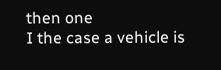then one
I the case a vehicle is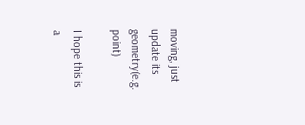moving, just update its geometry(e.g. point)

I hope this is a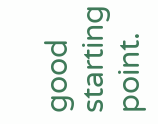good starting point.